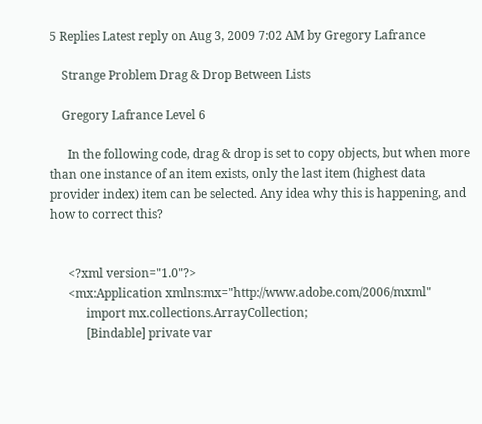5 Replies Latest reply on Aug 3, 2009 7:02 AM by Gregory Lafrance

    Strange Problem Drag & Drop Between Lists

    Gregory Lafrance Level 6

      In the following code, drag & drop is set to copy objects, but when more than one instance of an item exists, only the last item (highest data provider index) item can be selected. Any idea why this is happening, and how to correct this?


      <?xml version="1.0"?>
      <mx:Application xmlns:mx="http://www.adobe.com/2006/mxml"
            import mx.collections.ArrayCollection;
            [Bindable] private var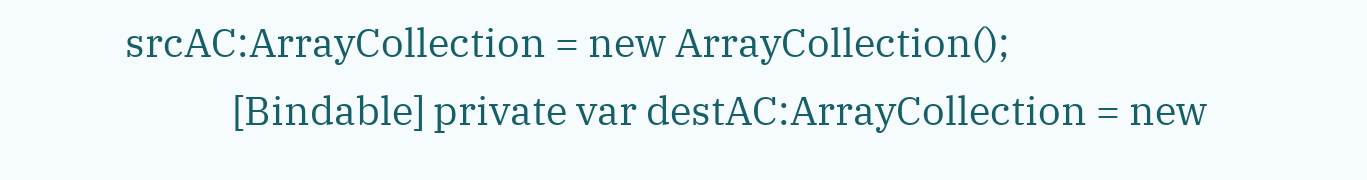srcAC:ArrayCollection = new ArrayCollection();
            [Bindable] private var destAC:ArrayCollection = new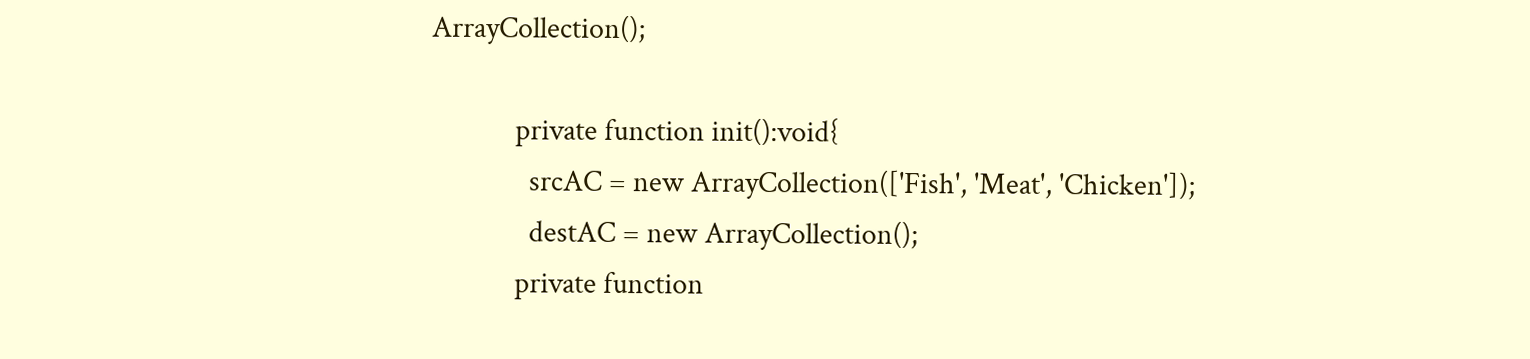ArrayCollection();

            private function init():void{
              srcAC = new ArrayCollection(['Fish', 'Meat', 'Chicken']);
              destAC = new ArrayCollection();
            private function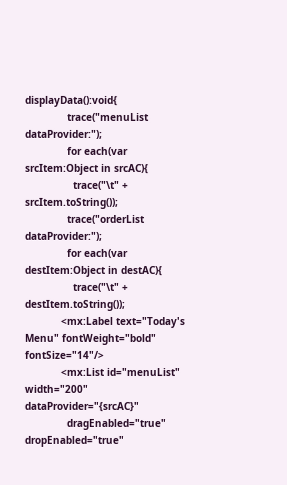displayData():void{
              trace("menuList dataProvider:");
              for each(var srcItem:Object in srcAC){
                trace("\t" + srcItem.toString());
              trace("orderList dataProvider:");
              for each(var destItem:Object in destAC){
                trace("\t" + destItem.toString());
            <mx:Label text="Today's Menu" fontWeight="bold" fontSize="14"/>
            <mx:List id="menuList" width="200" dataProvider="{srcAC}"
              dragEnabled="true" dropEnabled="true"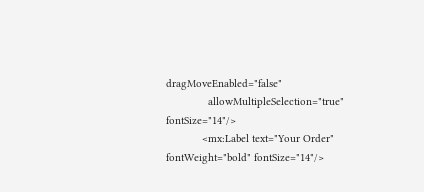dragMoveEnabled="false"
              allowMultipleSelection="true" fontSize="14"/>
            <mx:Label text="Your Order" fontWeight="bold" fontSize="14"/>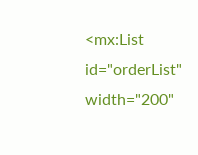<mx:List id="orderList" width="200"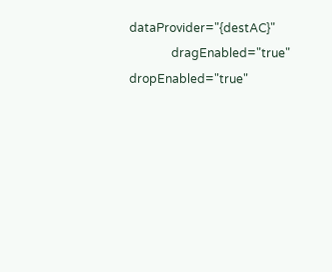dataProvider="{destAC}"
              dragEnabled="true" dropEnabled="true"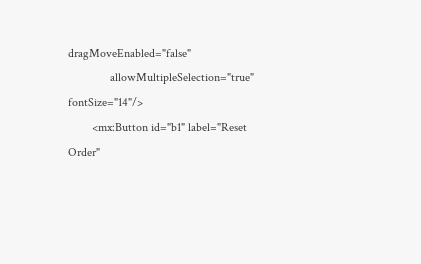dragMoveEnabled="false"
              allowMultipleSelection="true" fontSize="14"/>
        <mx:Button id="b1" label="Reset Order"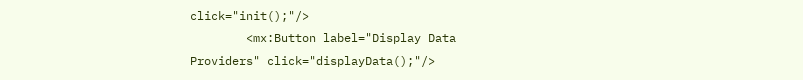click="init();"/>
        <mx:Button label="Display Data Providers" click="displayData();"/>